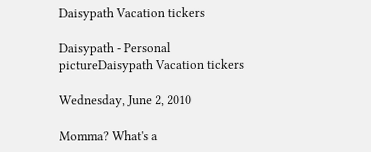Daisypath Vacation tickers

Daisypath - Personal pictureDaisypath Vacation tickers

Wednesday, June 2, 2010

Momma? What's a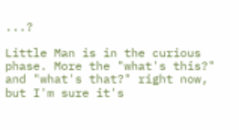...?

Little Man is in the curious phase. More the "what's this?" and "what's that?" right now, but I'm sure it's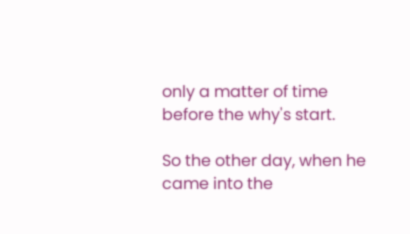only a matter of time before the why's start.

So the other day, when he came into the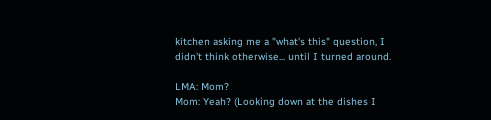kitchen asking me a "what's this" question, I didn't think otherwise... until I turned around.

LMA: Mom?
Mom: Yeah? (Looking down at the dishes I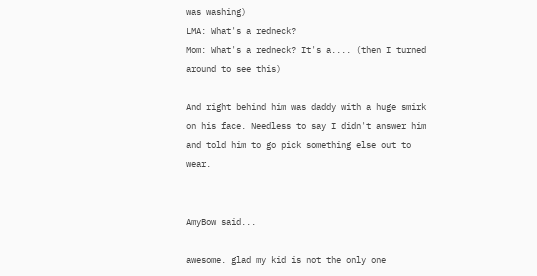was washing)
LMA: What's a redneck?
Mom: What's a redneck? It's a.... (then I turned around to see this)

And right behind him was daddy with a huge smirk on his face. Needless to say I didn't answer him and told him to go pick something else out to wear.


AmyBow said...

awesome. glad my kid is not the only one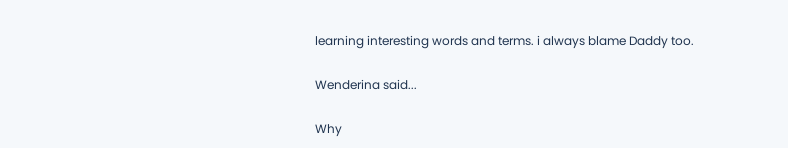learning interesting words and terms. i always blame Daddy too.

Wenderina said...

Why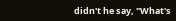didn't he say, "What's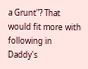a Grunt"? That would fit more with following in Daddy's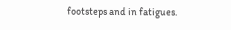footsteps and in fatigues.